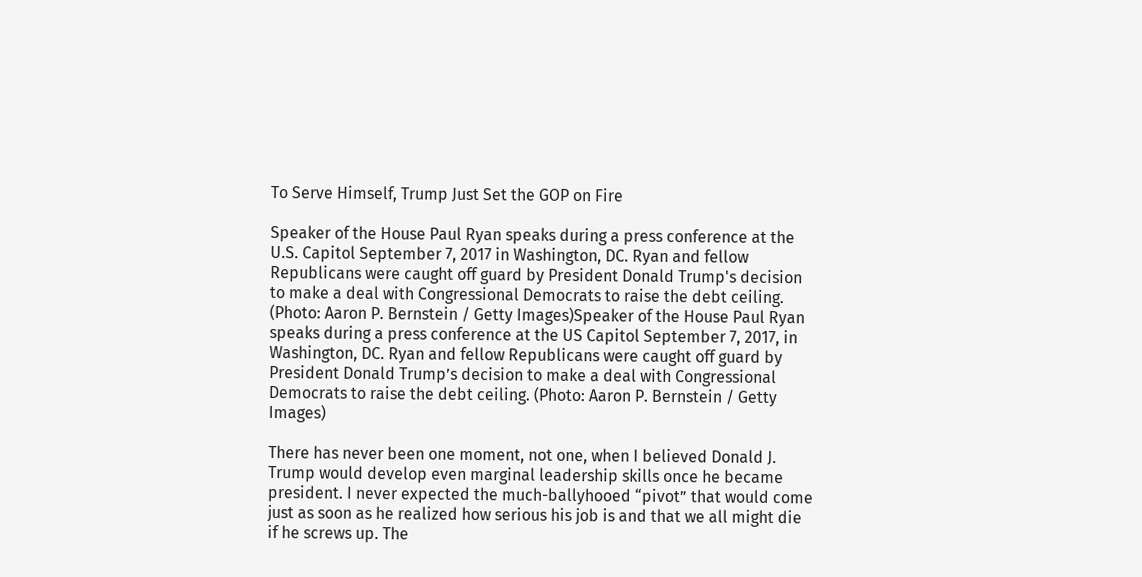To Serve Himself, Trump Just Set the GOP on Fire

Speaker of the House Paul Ryan speaks during a press conference at the U.S. Capitol September 7, 2017 in Washington, DC. Ryan and fellow Republicans were caught off guard by President Donald Trump's decision to make a deal with Congressional Democrats to raise the debt ceiling. (Photo: Aaron P. Bernstein / Getty Images)Speaker of the House Paul Ryan speaks during a press conference at the US Capitol September 7, 2017, in Washington, DC. Ryan and fellow Republicans were caught off guard by President Donald Trump’s decision to make a deal with Congressional Democrats to raise the debt ceiling. (Photo: Aaron P. Bernstein / Getty Images)

There has never been one moment, not one, when I believed Donald J. Trump would develop even marginal leadership skills once he became president. I never expected the much-ballyhooed “pivot” that would come just as soon as he realized how serious his job is and that we all might die if he screws up. The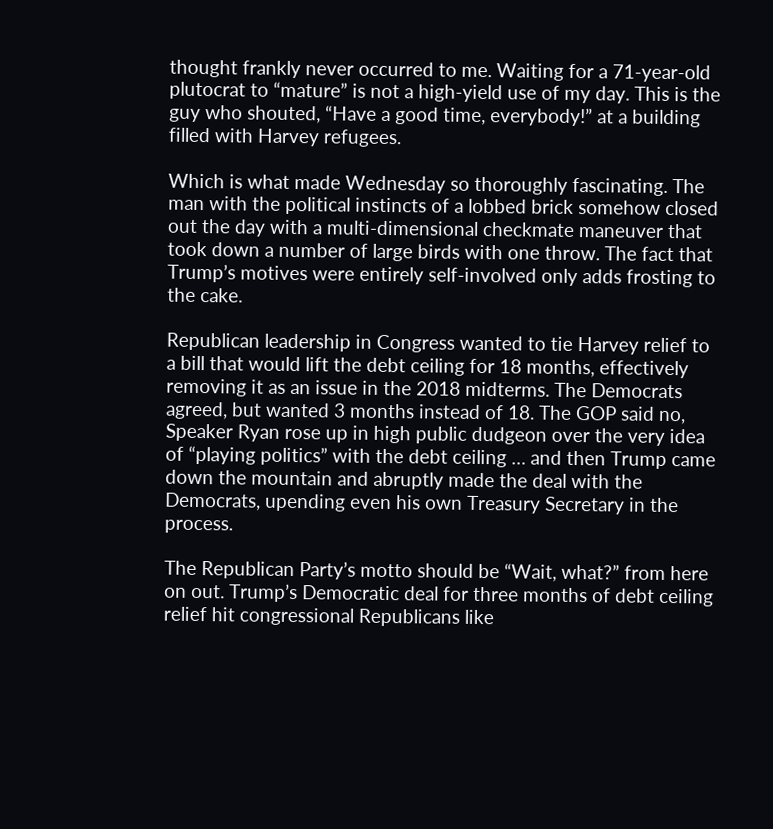thought frankly never occurred to me. Waiting for a 71-year-old plutocrat to “mature” is not a high-yield use of my day. This is the guy who shouted, “Have a good time, everybody!” at a building filled with Harvey refugees.

Which is what made Wednesday so thoroughly fascinating. The man with the political instincts of a lobbed brick somehow closed out the day with a multi-dimensional checkmate maneuver that took down a number of large birds with one throw. The fact that Trump’s motives were entirely self-involved only adds frosting to the cake.

Republican leadership in Congress wanted to tie Harvey relief to a bill that would lift the debt ceiling for 18 months, effectively removing it as an issue in the 2018 midterms. The Democrats agreed, but wanted 3 months instead of 18. The GOP said no, Speaker Ryan rose up in high public dudgeon over the very idea of “playing politics” with the debt ceiling … and then Trump came down the mountain and abruptly made the deal with the Democrats, upending even his own Treasury Secretary in the process.

The Republican Party’s motto should be “Wait, what?” from here on out. Trump’s Democratic deal for three months of debt ceiling relief hit congressional Republicans like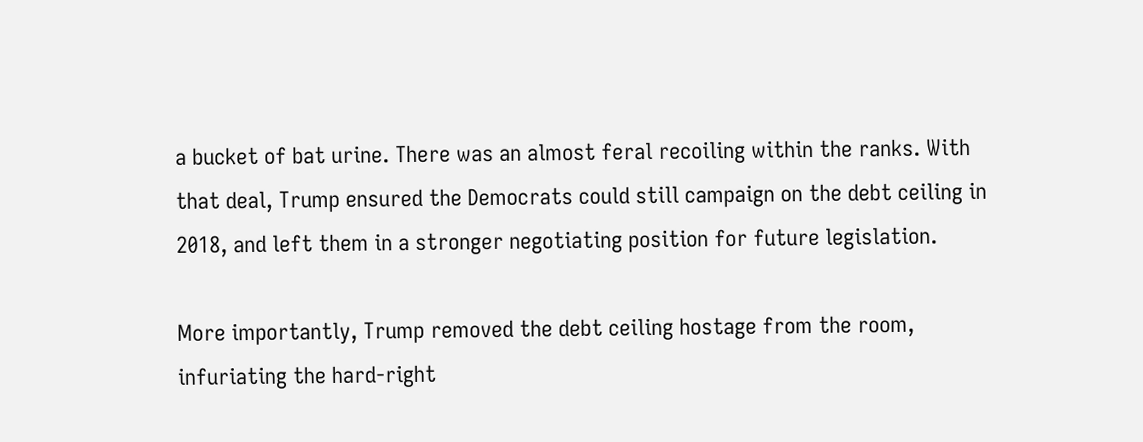a bucket of bat urine. There was an almost feral recoiling within the ranks. With that deal, Trump ensured the Democrats could still campaign on the debt ceiling in 2018, and left them in a stronger negotiating position for future legislation.

More importantly, Trump removed the debt ceiling hostage from the room, infuriating the hard-right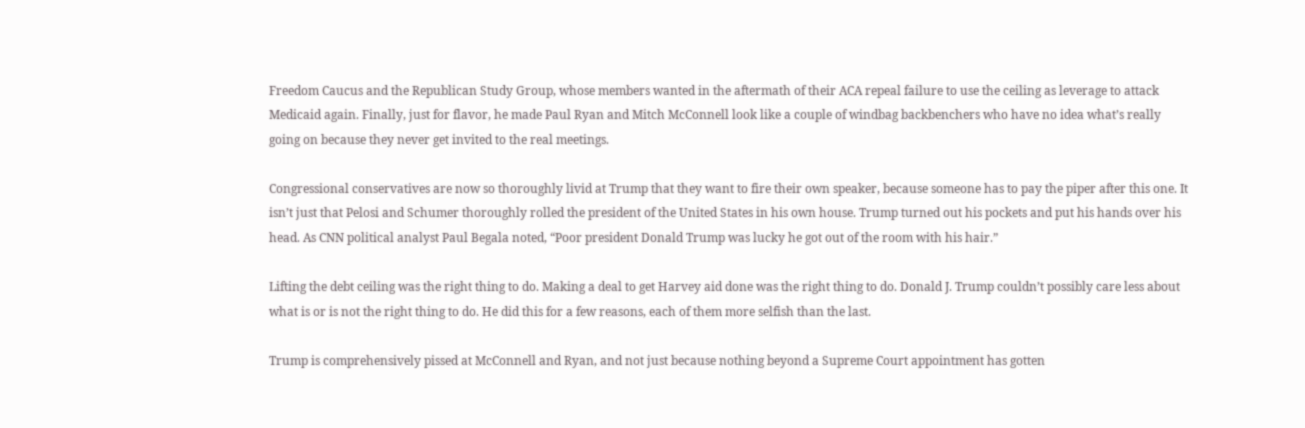Freedom Caucus and the Republican Study Group, whose members wanted in the aftermath of their ACA repeal failure to use the ceiling as leverage to attack Medicaid again. Finally, just for flavor, he made Paul Ryan and Mitch McConnell look like a couple of windbag backbenchers who have no idea what’s really going on because they never get invited to the real meetings.

Congressional conservatives are now so thoroughly livid at Trump that they want to fire their own speaker, because someone has to pay the piper after this one. It isn’t just that Pelosi and Schumer thoroughly rolled the president of the United States in his own house. Trump turned out his pockets and put his hands over his head. As CNN political analyst Paul Begala noted, “Poor president Donald Trump was lucky he got out of the room with his hair.”

Lifting the debt ceiling was the right thing to do. Making a deal to get Harvey aid done was the right thing to do. Donald J. Trump couldn’t possibly care less about what is or is not the right thing to do. He did this for a few reasons, each of them more selfish than the last.

Trump is comprehensively pissed at McConnell and Ryan, and not just because nothing beyond a Supreme Court appointment has gotten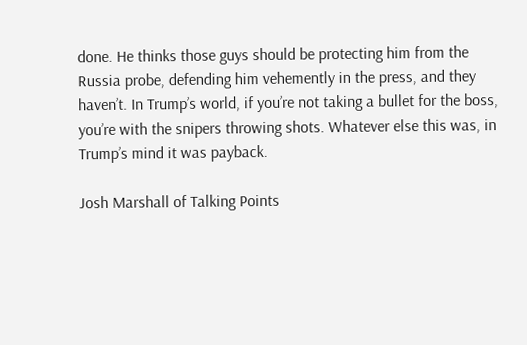done. He thinks those guys should be protecting him from the Russia probe, defending him vehemently in the press, and they haven’t. In Trump’s world, if you’re not taking a bullet for the boss, you’re with the snipers throwing shots. Whatever else this was, in Trump’s mind it was payback.

Josh Marshall of Talking Points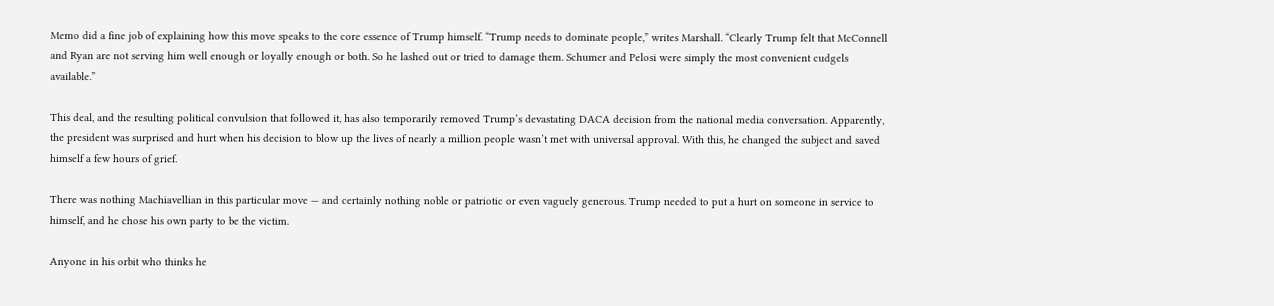Memo did a fine job of explaining how this move speaks to the core essence of Trump himself. “Trump needs to dominate people,” writes Marshall. “Clearly Trump felt that McConnell and Ryan are not serving him well enough or loyally enough or both. So he lashed out or tried to damage them. Schumer and Pelosi were simply the most convenient cudgels available.”

This deal, and the resulting political convulsion that followed it, has also temporarily removed Trump’s devastating DACA decision from the national media conversation. Apparently, the president was surprised and hurt when his decision to blow up the lives of nearly a million people wasn’t met with universal approval. With this, he changed the subject and saved himself a few hours of grief.

There was nothing Machiavellian in this particular move — and certainly nothing noble or patriotic or even vaguely generous. Trump needed to put a hurt on someone in service to himself, and he chose his own party to be the victim.

Anyone in his orbit who thinks he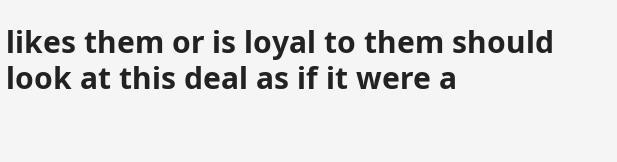likes them or is loyal to them should look at this deal as if it were a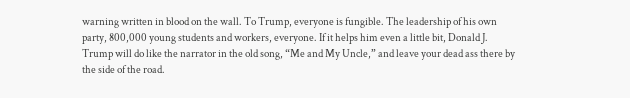warning written in blood on the wall. To Trump, everyone is fungible. The leadership of his own party, 800,000 young students and workers, everyone. If it helps him even a little bit, Donald J. Trump will do like the narrator in the old song, “Me and My Uncle,” and leave your dead ass there by the side of the road.